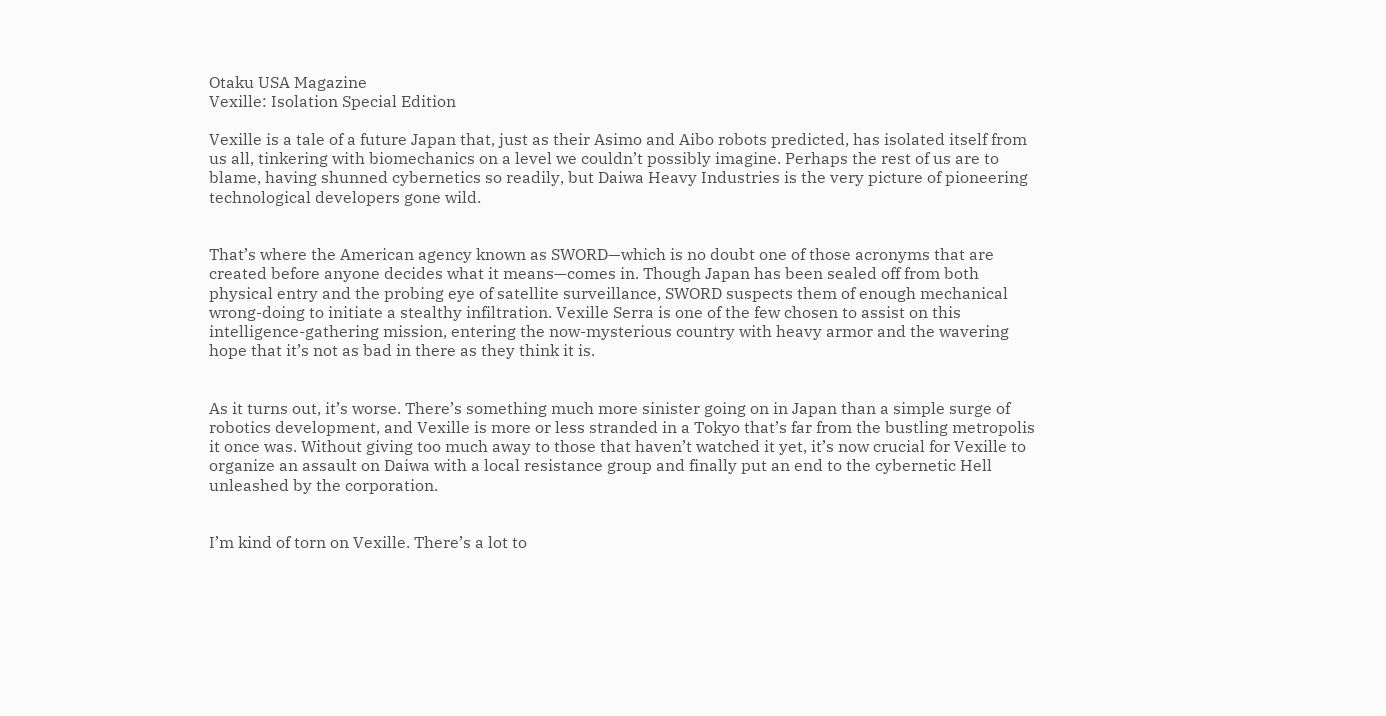Otaku USA Magazine
Vexille: Isolation Special Edition

Vexille is a tale of a future Japan that, just as their Asimo and Aibo robots predicted, has isolated itself from us all, tinkering with biomechanics on a level we couldn’t possibly imagine. Perhaps the rest of us are to blame, having shunned cybernetics so readily, but Daiwa Heavy Industries is the very picture of pioneering technological developers gone wild.


That’s where the American agency known as SWORD—which is no doubt one of those acronyms that are created before anyone decides what it means—comes in. Though Japan has been sealed off from both physical entry and the probing eye of satellite surveillance, SWORD suspects them of enough mechanical wrong-doing to initiate a stealthy infiltration. Vexille Serra is one of the few chosen to assist on this intelligence-gathering mission, entering the now-mysterious country with heavy armor and the wavering hope that it’s not as bad in there as they think it is.


As it turns out, it’s worse. There’s something much more sinister going on in Japan than a simple surge of robotics development, and Vexille is more or less stranded in a Tokyo that’s far from the bustling metropolis it once was. Without giving too much away to those that haven’t watched it yet, it’s now crucial for Vexille to organize an assault on Daiwa with a local resistance group and finally put an end to the cybernetic Hell unleashed by the corporation.


I’m kind of torn on Vexille. There’s a lot to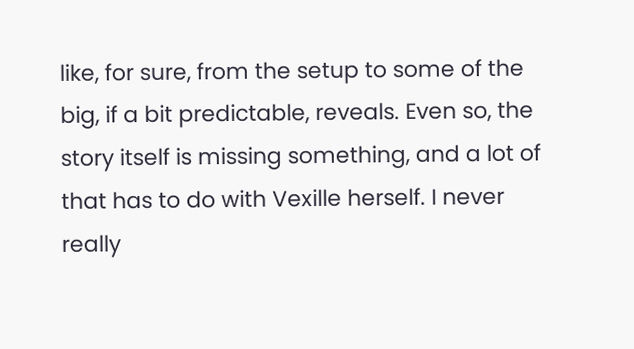like, for sure, from the setup to some of the big, if a bit predictable, reveals. Even so, the story itself is missing something, and a lot of that has to do with Vexille herself. I never really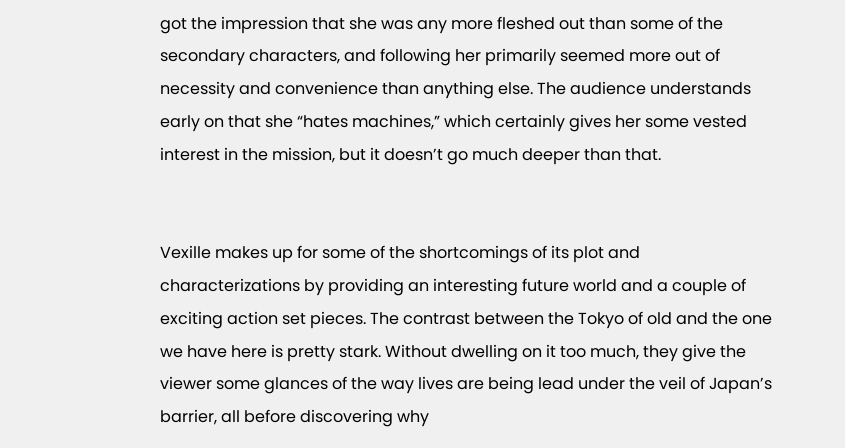got the impression that she was any more fleshed out than some of the secondary characters, and following her primarily seemed more out of necessity and convenience than anything else. The audience understands early on that she “hates machines,” which certainly gives her some vested interest in the mission, but it doesn’t go much deeper than that.


Vexille makes up for some of the shortcomings of its plot and characterizations by providing an interesting future world and a couple of exciting action set pieces. The contrast between the Tokyo of old and the one we have here is pretty stark. Without dwelling on it too much, they give the viewer some glances of the way lives are being lead under the veil of Japan’s barrier, all before discovering why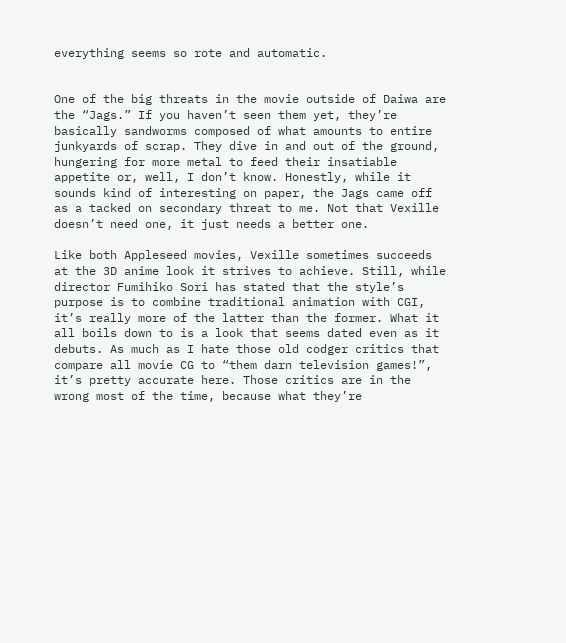everything seems so rote and automatic.


One of the big threats in the movie outside of Daiwa are the “Jags.” If you haven’t seen them yet, they’re basically sandworms composed of what amounts to entire junkyards of scrap. They dive in and out of the ground, hungering for more metal to feed their insatiable appetite or, well, I don’t know. Honestly, while it sounds kind of interesting on paper, the Jags came off as a tacked on secondary threat to me. Not that Vexille doesn’t need one, it just needs a better one.

Like both Appleseed movies, Vexille sometimes succeeds at the 3D anime look it strives to achieve. Still, while director Fumihiko Sori has stated that the style’s purpose is to combine traditional animation with CGI, it’s really more of the latter than the former. What it all boils down to is a look that seems dated even as it debuts. As much as I hate those old codger critics that compare all movie CG to “them darn television games!”, it’s pretty accurate here. Those critics are in the wrong most of the time, because what they’re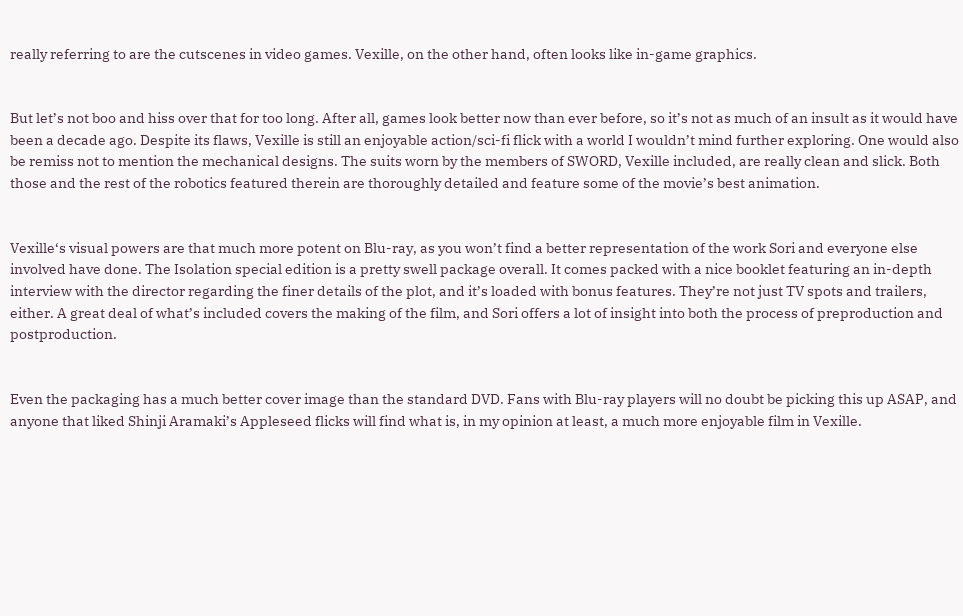really referring to are the cutscenes in video games. Vexille, on the other hand, often looks like in-game graphics.


But let’s not boo and hiss over that for too long. After all, games look better now than ever before, so it’s not as much of an insult as it would have been a decade ago. Despite its flaws, Vexille is still an enjoyable action/sci-fi flick with a world I wouldn’t mind further exploring. One would also be remiss not to mention the mechanical designs. The suits worn by the members of SWORD, Vexille included, are really clean and slick. Both those and the rest of the robotics featured therein are thoroughly detailed and feature some of the movie’s best animation.


Vexille‘s visual powers are that much more potent on Blu-ray, as you won’t find a better representation of the work Sori and everyone else involved have done. The Isolation special edition is a pretty swell package overall. It comes packed with a nice booklet featuring an in-depth interview with the director regarding the finer details of the plot, and it’s loaded with bonus features. They’re not just TV spots and trailers, either. A great deal of what’s included covers the making of the film, and Sori offers a lot of insight into both the process of preproduction and postproduction.


Even the packaging has a much better cover image than the standard DVD. Fans with Blu-ray players will no doubt be picking this up ASAP, and anyone that liked Shinji Aramaki’s Appleseed flicks will find what is, in my opinion at least, a much more enjoyable film in Vexille.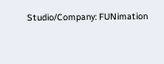Studio/Company: FUNimation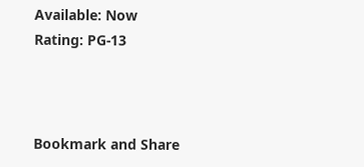Available: Now
Rating: PG-13



Bookmark and Share